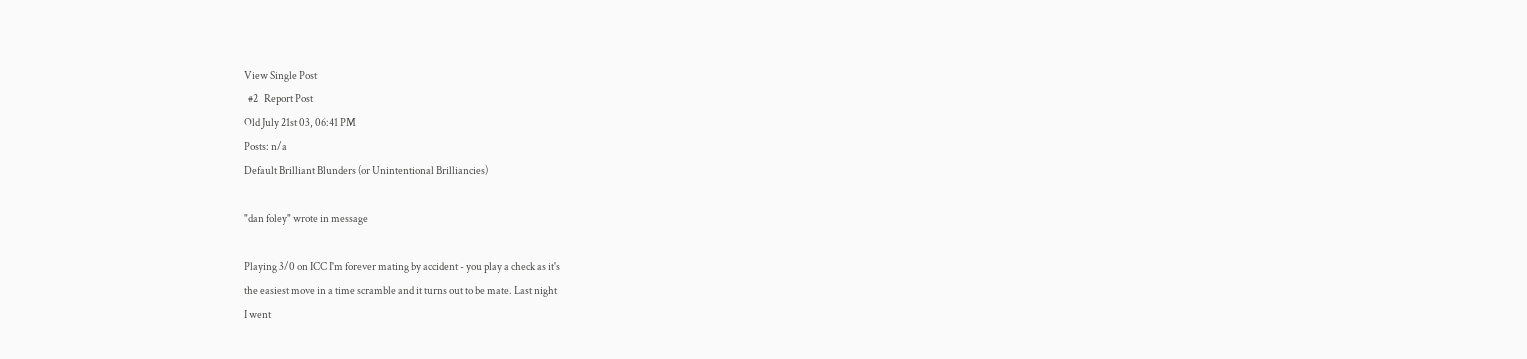View Single Post
  #2   Report Post
Old July 21st 03, 06:41 PM
Posts: n/a
Default Brilliant Blunders (or Unintentional Brilliancies)

"dan foley" wrote in message

Playing 3/0 on ICC I'm forever mating by accident - you play a check as it's
the easiest move in a time scramble and it turns out to be mate. Last night
I went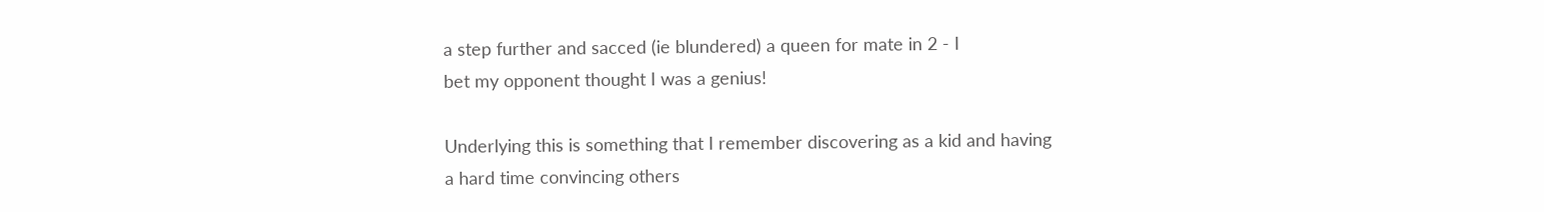a step further and sacced (ie blundered) a queen for mate in 2 - I
bet my opponent thought I was a genius!

Underlying this is something that I remember discovering as a kid and having
a hard time convincing others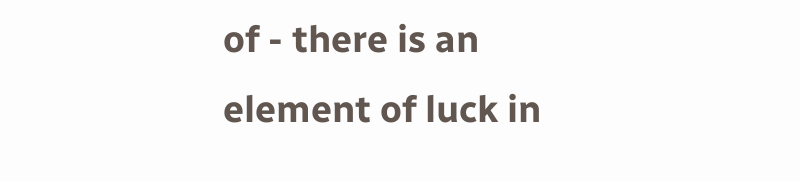of - there is an element of luck in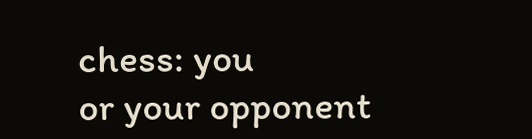chess: you
or your opponent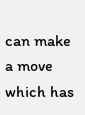can make a move which has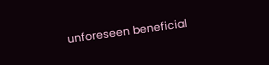unforeseen beneficial